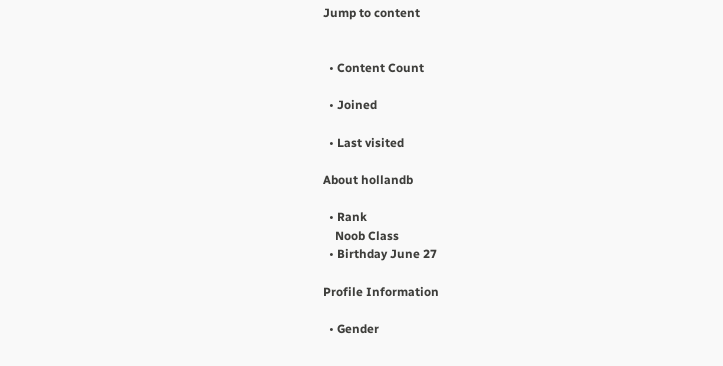Jump to content


  • Content Count

  • Joined

  • Last visited

About hollandb

  • Rank
    Noob Class
  • Birthday June 27

Profile Information

  • Gender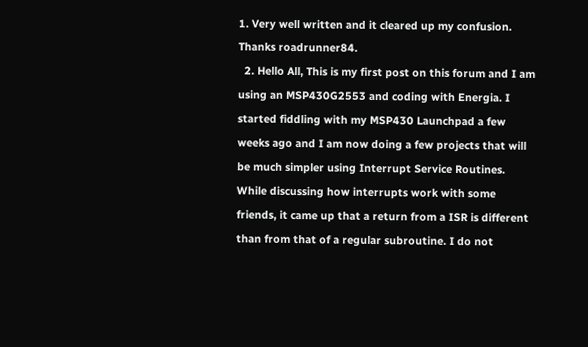1. Very well written and it cleared up my confusion. Thanks roadrunner84.
  2. Hello All, This is my first post on this forum and I am using an MSP430G2553 and coding with Energia. I started fiddling with my MSP430 Launchpad a few weeks ago and I am now doing a few projects that will be much simpler using Interrupt Service Routines. While discussing how interrupts work with some friends, it came up that a return from a ISR is different than from that of a regular subroutine. I do not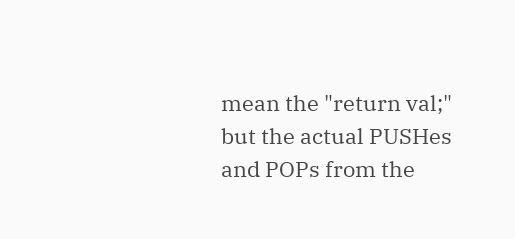mean the "return val;" but the actual PUSHes and POPs from the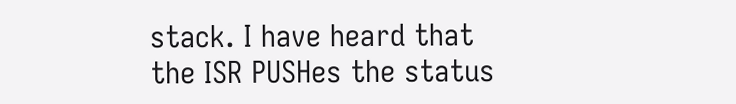stack. I have heard that the ISR PUSHes the status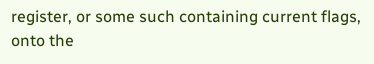register, or some such containing current flags, onto the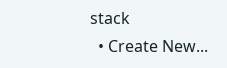stack
  • Create New...